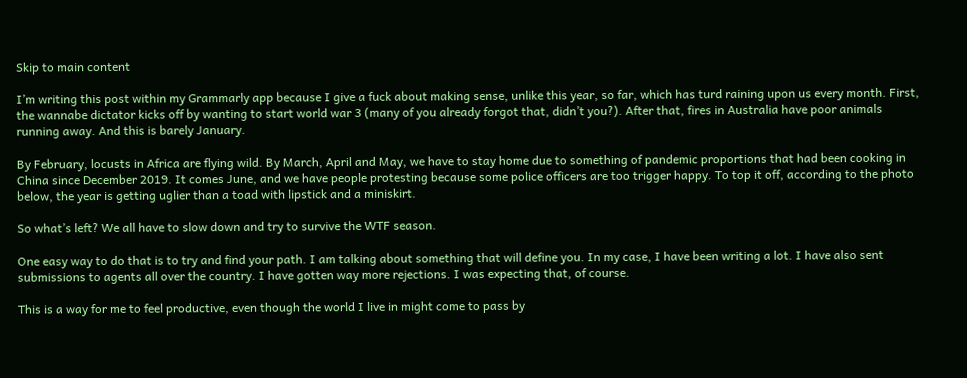Skip to main content

I’m writing this post within my Grammarly app because I give a fuck about making sense, unlike this year, so far, which has turd raining upon us every month. First, the wannabe dictator kicks off by wanting to start world war 3 (many of you already forgot that, didn’t you?). After that, fires in Australia have poor animals running away. And this is barely January.

By February, locusts in Africa are flying wild. By March, April and May, we have to stay home due to something of pandemic proportions that had been cooking in China since December 2019. It comes June, and we have people protesting because some police officers are too trigger happy. To top it off, according to the photo below, the year is getting uglier than a toad with lipstick and a miniskirt.

So what’s left? We all have to slow down and try to survive the WTF season.

One easy way to do that is to try and find your path. I am talking about something that will define you. In my case, I have been writing a lot. I have also sent submissions to agents all over the country. I have gotten way more rejections. I was expecting that, of course.

This is a way for me to feel productive, even though the world I live in might come to pass by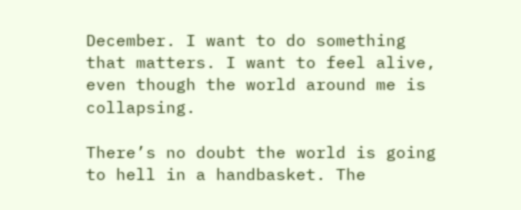December. I want to do something that matters. I want to feel alive, even though the world around me is collapsing.

There’s no doubt the world is going to hell in a handbasket. The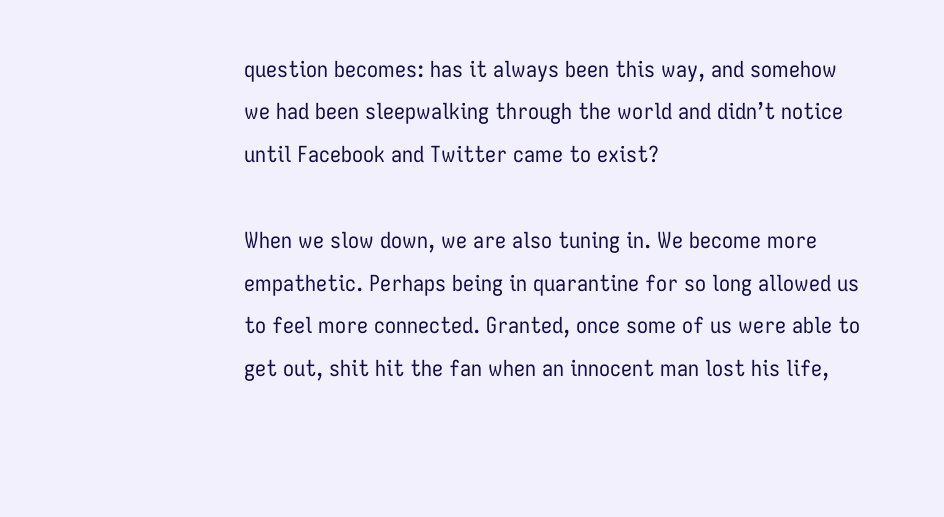question becomes: has it always been this way, and somehow we had been sleepwalking through the world and didn’t notice until Facebook and Twitter came to exist?

When we slow down, we are also tuning in. We become more empathetic. Perhaps being in quarantine for so long allowed us to feel more connected. Granted, once some of us were able to get out, shit hit the fan when an innocent man lost his life,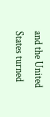and the United States turned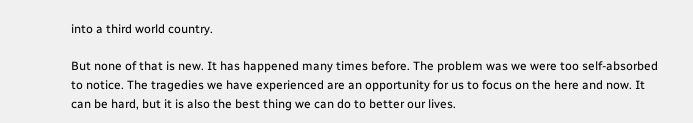into a third world country.

But none of that is new. It has happened many times before. The problem was we were too self-absorbed to notice. The tragedies we have experienced are an opportunity for us to focus on the here and now. It can be hard, but it is also the best thing we can do to better our lives.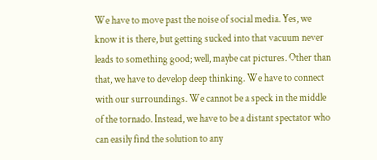We have to move past the noise of social media. Yes, we know it is there, but getting sucked into that vacuum never leads to something good; well, maybe cat pictures. Other than that, we have to develop deep thinking. We have to connect with our surroundings. We cannot be a speck in the middle of the tornado. Instead, we have to be a distant spectator who can easily find the solution to any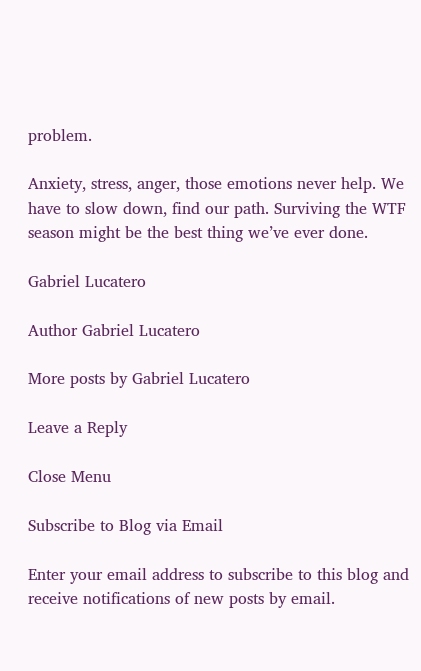problem.

Anxiety, stress, anger, those emotions never help. We have to slow down, find our path. Surviving the WTF season might be the best thing we’ve ever done.

Gabriel Lucatero

Author Gabriel Lucatero

More posts by Gabriel Lucatero

Leave a Reply

Close Menu

Subscribe to Blog via Email

Enter your email address to subscribe to this blog and receive notifications of new posts by email.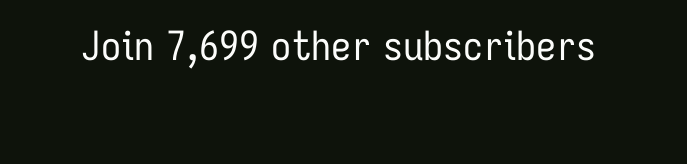Join 7,699 other subscribers